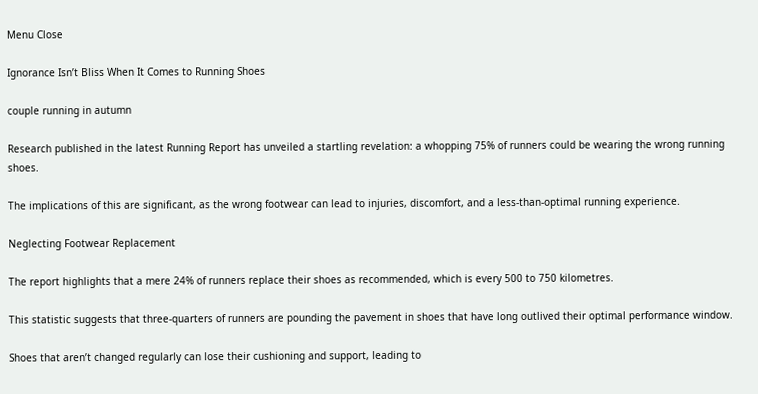Menu Close

Ignorance Isn’t Bliss When It Comes to Running Shoes

couple running in autumn

Research published in the latest Running Report has unveiled a startling revelation: a whopping 75% of runners could be wearing the wrong running shoes.

The implications of this are significant, as the wrong footwear can lead to injuries, discomfort, and a less-than-optimal running experience.

Neglecting Footwear Replacement

The report highlights that a mere 24% of runners replace their shoes as recommended, which is every 500 to 750 kilometres.

This statistic suggests that three-quarters of runners are pounding the pavement in shoes that have long outlived their optimal performance window.

Shoes that aren’t changed regularly can lose their cushioning and support, leading to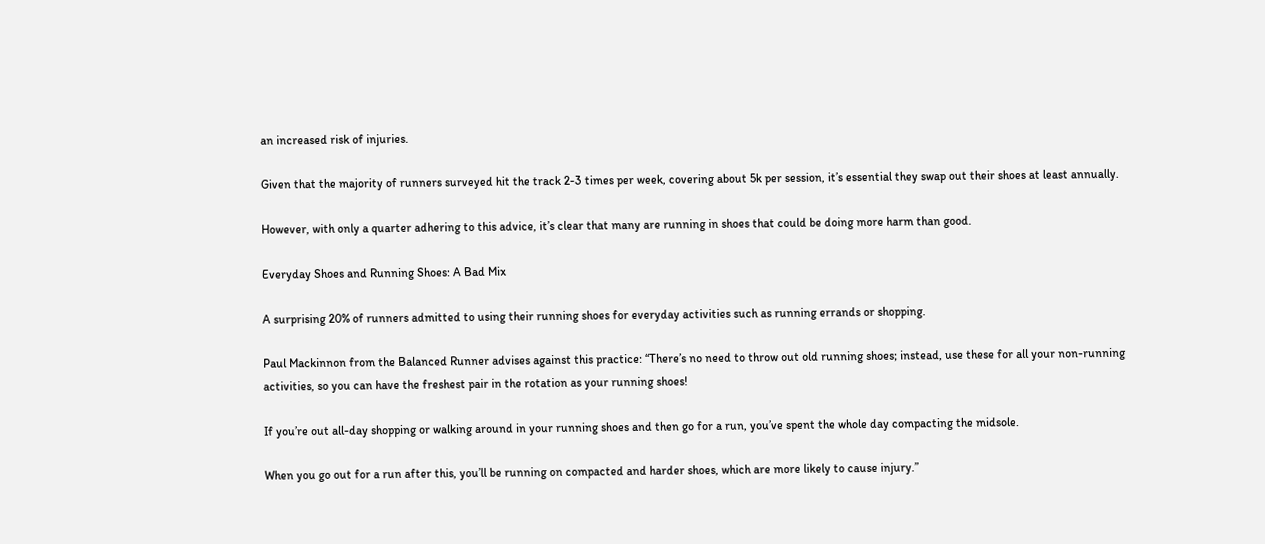an increased risk of injuries.

Given that the majority of runners surveyed hit the track 2-3 times per week, covering about 5k per session, it’s essential they swap out their shoes at least annually.

However, with only a quarter adhering to this advice, it’s clear that many are running in shoes that could be doing more harm than good.

Everyday Shoes and Running Shoes: A Bad Mix

A surprising 20% of runners admitted to using their running shoes for everyday activities such as running errands or shopping.

Paul Mackinnon from the Balanced Runner advises against this practice: “There’s no need to throw out old running shoes; instead, use these for all your non-running activities, so you can have the freshest pair in the rotation as your running shoes!

If you’re out all-day shopping or walking around in your running shoes and then go for a run, you’ve spent the whole day compacting the midsole.

When you go out for a run after this, you’ll be running on compacted and harder shoes, which are more likely to cause injury.”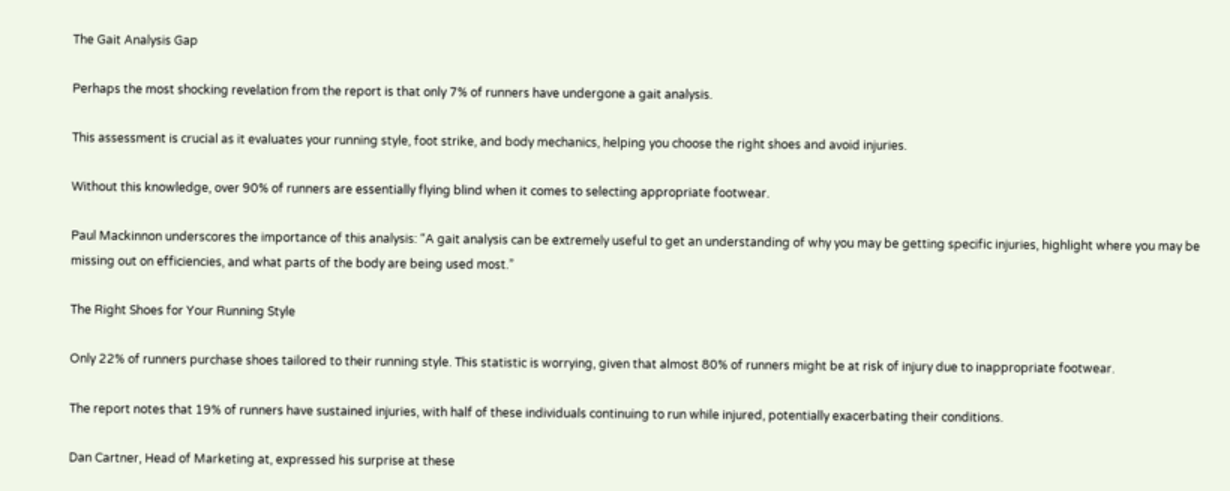The Gait Analysis Gap

Perhaps the most shocking revelation from the report is that only 7% of runners have undergone a gait analysis.

This assessment is crucial as it evaluates your running style, foot strike, and body mechanics, helping you choose the right shoes and avoid injuries.

Without this knowledge, over 90% of runners are essentially flying blind when it comes to selecting appropriate footwear.

Paul Mackinnon underscores the importance of this analysis: “A gait analysis can be extremely useful to get an understanding of why you may be getting specific injuries, highlight where you may be missing out on efficiencies, and what parts of the body are being used most.”

The Right Shoes for Your Running Style

Only 22% of runners purchase shoes tailored to their running style. This statistic is worrying, given that almost 80% of runners might be at risk of injury due to inappropriate footwear.

The report notes that 19% of runners have sustained injuries, with half of these individuals continuing to run while injured, potentially exacerbating their conditions.

Dan Cartner, Head of Marketing at, expressed his surprise at these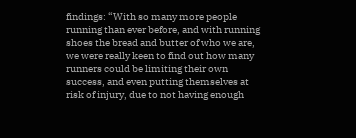findings: “With so many more people running than ever before, and with running shoes the bread and butter of who we are, we were really keen to find out how many runners could be limiting their own success, and even putting themselves at risk of injury, due to not having enough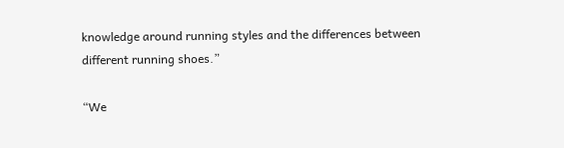knowledge around running styles and the differences between different running shoes.”

“We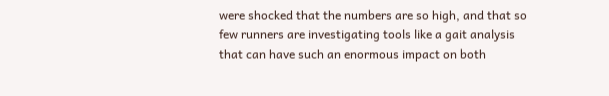were shocked that the numbers are so high, and that so few runners are investigating tools like a gait analysis that can have such an enormous impact on both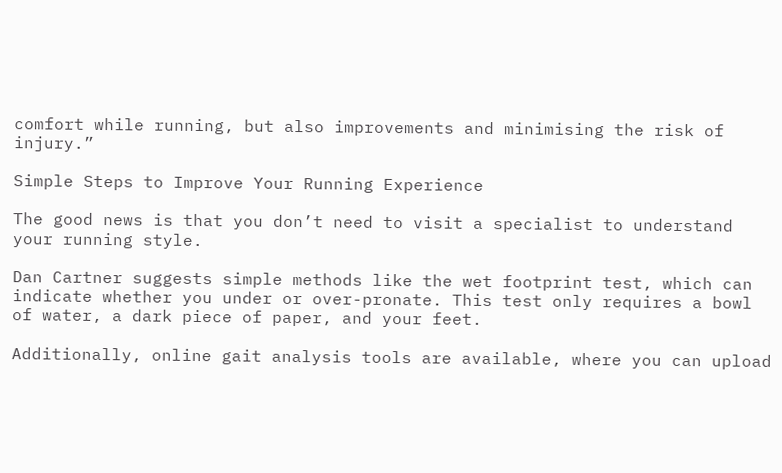comfort while running, but also improvements and minimising the risk of injury.”

Simple Steps to Improve Your Running Experience

The good news is that you don’t need to visit a specialist to understand your running style.

Dan Cartner suggests simple methods like the wet footprint test, which can indicate whether you under or over-pronate. This test only requires a bowl of water, a dark piece of paper, and your feet.

Additionally, online gait analysis tools are available, where you can upload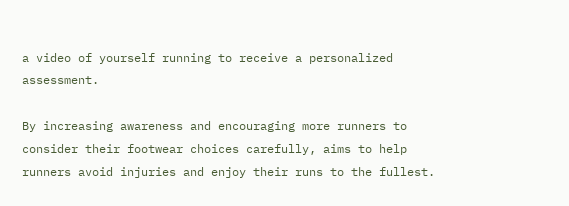a video of yourself running to receive a personalized assessment.

By increasing awareness and encouraging more runners to consider their footwear choices carefully, aims to help runners avoid injuries and enjoy their runs to the fullest.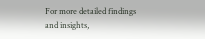For more detailed findings and insights,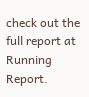check out the full report at Running Report.